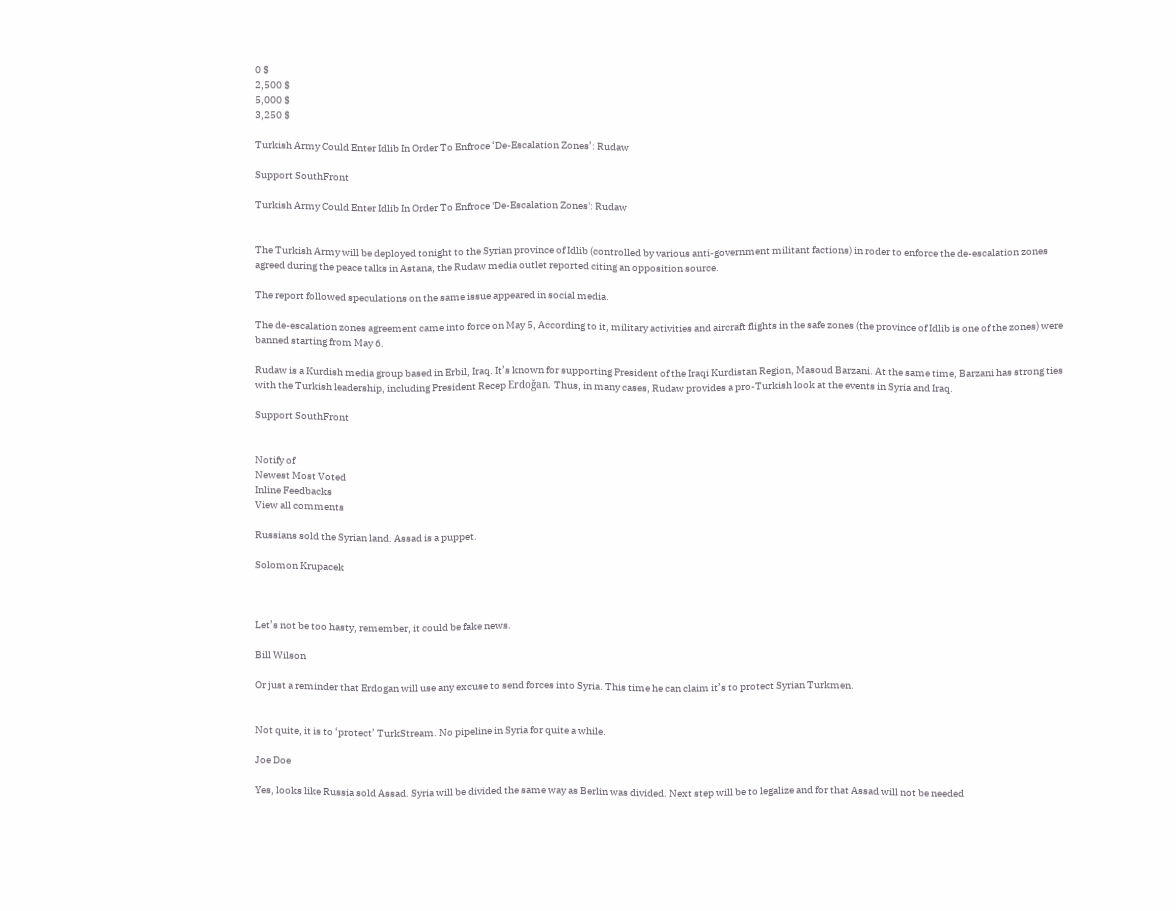0 $
2,500 $
5,000 $
3,250 $

Turkish Army Could Enter Idlib In Order To Enfroce ‘De-Escalation Zones’: Rudaw

Support SouthFront

Turkish Army Could Enter Idlib In Order To Enfroce 'De-Escalation Zones': Rudaw


The Turkish Army will be deployed tonight to the Syrian province of Idlib (controlled by various anti-government militant factions) in roder to enforce the de-escalation zones agreed during the peace talks in Astana, the Rudaw media outlet reported citing an opposition source.

The report followed speculations on the same issue appeared in social media.

The de-escalation zones agreement came into force on May 5, According to it, military activities and aircraft flights in the safe zones (the province of Idlib is one of the zones) were banned starting from May 6.

Rudaw is a Kurdish media group based in Erbil, Iraq. It’s known for supporting President of the Iraqi Kurdistan Region, Masoud Barzani. At the same time, Barzani has strong ties with the Turkish leadership, including President Recep Erdoğan. Thus, in many cases, Rudaw provides a pro-Turkish look at the events in Syria and Iraq.

Support SouthFront


Notify of
Newest Most Voted
Inline Feedbacks
View all comments

Russians sold the Syrian land. Assad is a puppet.

Solomon Krupacek



Let’s not be too hasty, remember, it could be fake news.

Bill Wilson

Or just a reminder that Erdogan will use any excuse to send forces into Syria. This time he can claim it’s to protect Syrian Turkmen.


Not quite, it is to ‘protect’ TurkStream. No pipeline in Syria for quite a while.

Joe Doe

Yes, looks like Russia sold Assad. Syria will be divided the same way as Berlin was divided. Next step will be to legalize and for that Assad will not be needed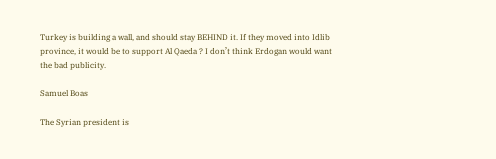Turkey is building a wall, and should stay BEHIND it. If they moved into Idlib province, it would be to support Al Qaeda ? I don’t think Erdogan would want the bad publicity.

Samuel Boas

The Syrian president is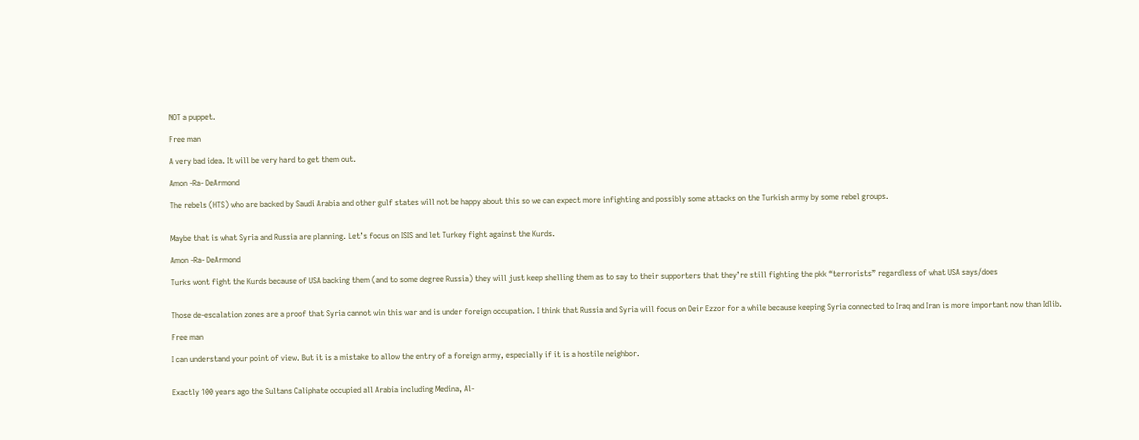NOT a puppet.

Free man

A very bad idea. It will be very hard to get them out.

Amon -Ra- DeArmond

The rebels (HTS) who are backed by Saudi Arabia and other gulf states will not be happy about this so we can expect more infighting and possibly some attacks on the Turkish army by some rebel groups.


Maybe that is what Syria and Russia are planning. Let’s focus on ISIS and let Turkey fight against the Kurds.

Amon -Ra- DeArmond

Turks wont fight the Kurds because of USA backing them (and to some degree Russia) they will just keep shelling them as to say to their supporters that they’re still fighting the pkk “terrorists” regardless of what USA says/does


Those de-escalation zones are a proof that Syria cannot win this war and is under foreign occupation. I think that Russia and Syria will focus on Deir Ezzor for a while because keeping Syria connected to Iraq and Iran is more important now than Idlib.

Free man

I can understand your point of view. But it is a mistake to allow the entry of a foreign army, especially if it is a hostile neighbor.


Exactly 100 years ago the Sultans Caliphate occupied all Arabia including Medina, Al-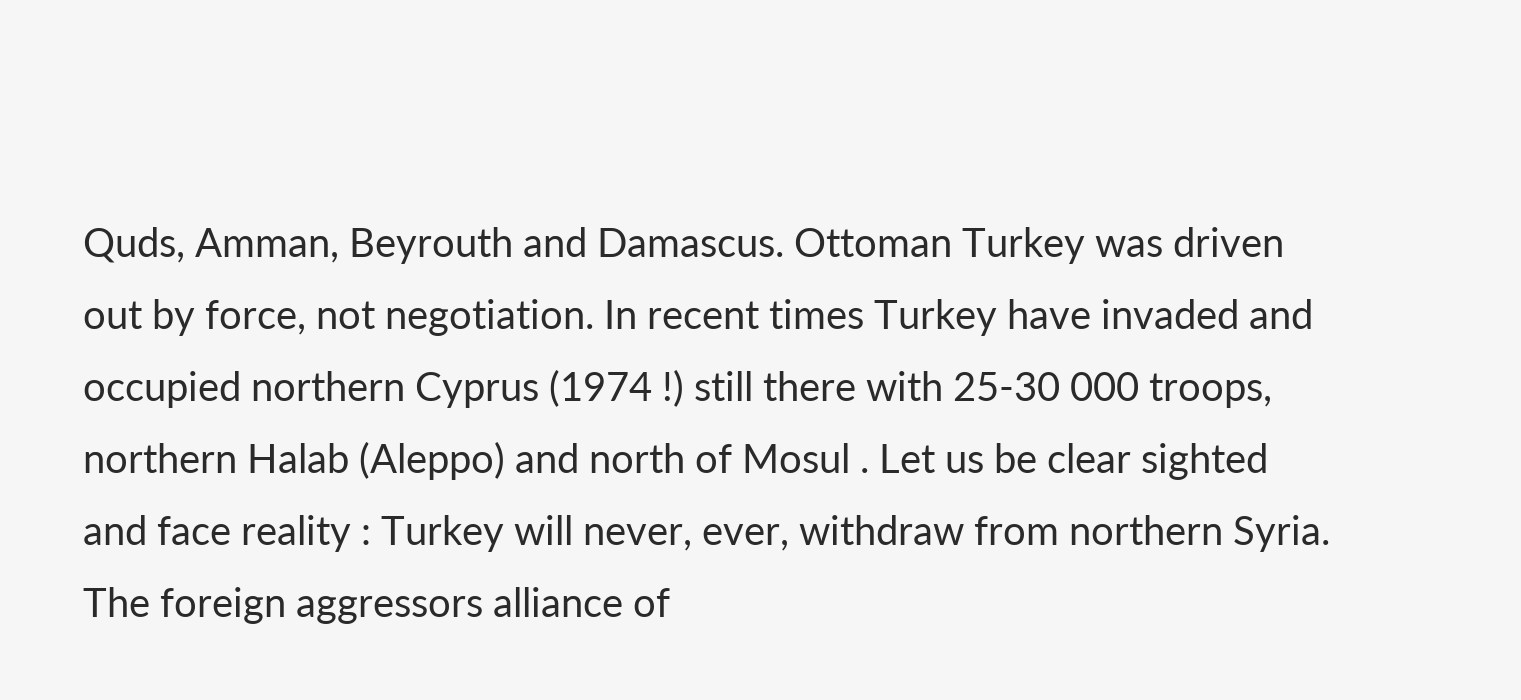Quds, Amman, Beyrouth and Damascus. Ottoman Turkey was driven out by force, not negotiation. In recent times Turkey have invaded and occupied northern Cyprus (1974 !) still there with 25-30 000 troops, northern Halab (Aleppo) and north of Mosul . Let us be clear sighted and face reality : Turkey will never, ever, withdraw from northern Syria. The foreign aggressors alliance of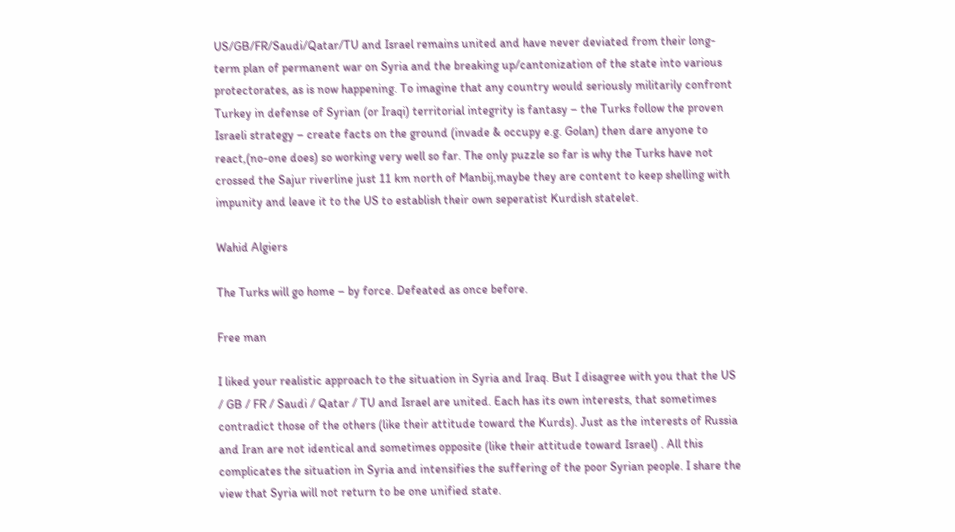US/GB/FR/Saudi/Qatar/TU and Israel remains united and have never deviated from their long-term plan of permanent war on Syria and the breaking up/cantonization of the state into various protectorates, as is now happening. To imagine that any country would seriously militarily confront Turkey in defense of Syrian (or Iraqi) territorial integrity is fantasy – the Turks follow the proven Israeli strategy – create facts on the ground (invade & occupy e.g. Golan) then dare anyone to react,(no-one does) so working very well so far. The only puzzle so far is why the Turks have not crossed the Sajur riverline just 11 km north of Manbij,maybe they are content to keep shelling with impunity and leave it to the US to establish their own seperatist Kurdish statelet.

Wahid Algiers

The Turks will go home – by force. Defeated as once before.

Free man

I liked your realistic approach to the situation in Syria and Iraq. But I disagree with you that the US / GB / FR / Saudi / Qatar / TU and Israel are united. Each has its own interests, that sometimes contradict those of the others (like their attitude toward the Kurds). Just as the interests of Russia and Iran are not identical and sometimes opposite (like their attitude toward Israel) . All this complicates the situation in Syria and intensifies the suffering of the poor Syrian people. I share the view that Syria will not return to be one unified state.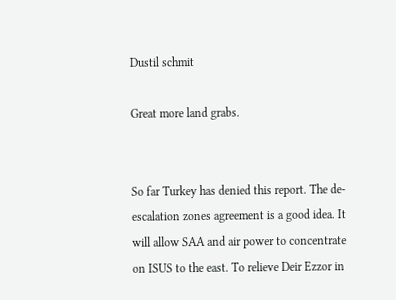Dustil schmit

Great more land grabs.


So far Turkey has denied this report. The de-escalation zones agreement is a good idea. It will allow SAA and air power to concentrate on ISUS to the east. To relieve Deir Ezzor in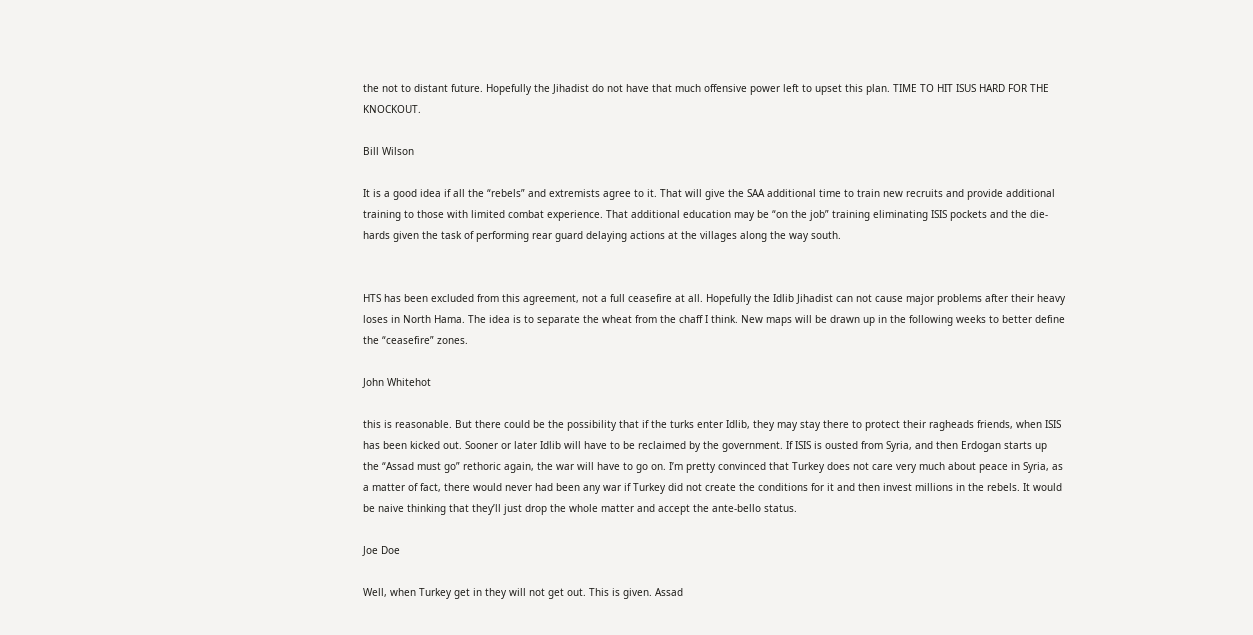the not to distant future. Hopefully the Jihadist do not have that much offensive power left to upset this plan. TIME TO HIT ISUS HARD FOR THE KNOCKOUT.

Bill Wilson

It is a good idea if all the “rebels” and extremists agree to it. That will give the SAA additional time to train new recruits and provide additional training to those with limited combat experience. That additional education may be “on the job” training eliminating ISIS pockets and the die-hards given the task of performing rear guard delaying actions at the villages along the way south.


HTS has been excluded from this agreement, not a full ceasefire at all. Hopefully the Idlib Jihadist can not cause major problems after their heavy loses in North Hama. The idea is to separate the wheat from the chaff I think. New maps will be drawn up in the following weeks to better define the “ceasefire” zones.

John Whitehot

this is reasonable. But there could be the possibility that if the turks enter Idlib, they may stay there to protect their ragheads friends, when ISIS has been kicked out. Sooner or later Idlib will have to be reclaimed by the government. If ISIS is ousted from Syria, and then Erdogan starts up the “Assad must go” rethoric again, the war will have to go on. I’m pretty convinced that Turkey does not care very much about peace in Syria, as a matter of fact, there would never had been any war if Turkey did not create the conditions for it and then invest millions in the rebels. It would be naive thinking that they’ll just drop the whole matter and accept the ante-bello status.

Joe Doe

Well, when Turkey get in they will not get out. This is given. Assad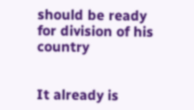should be ready for division of his country


It already is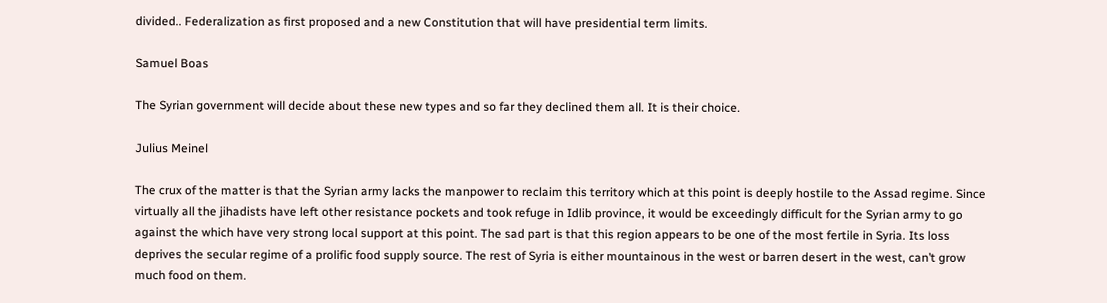divided.. Federalization as first proposed and a new Constitution that will have presidential term limits.

Samuel Boas

The Syrian government will decide about these new types and so far they declined them all. It is their choice.

Julius Meinel

The crux of the matter is that the Syrian army lacks the manpower to reclaim this territory which at this point is deeply hostile to the Assad regime. Since virtually all the jihadists have left other resistance pockets and took refuge in Idlib province, it would be exceedingly difficult for the Syrian army to go against the which have very strong local support at this point. The sad part is that this region appears to be one of the most fertile in Syria. Its loss deprives the secular regime of a prolific food supply source. The rest of Syria is either mountainous in the west or barren desert in the west, can’t grow much food on them.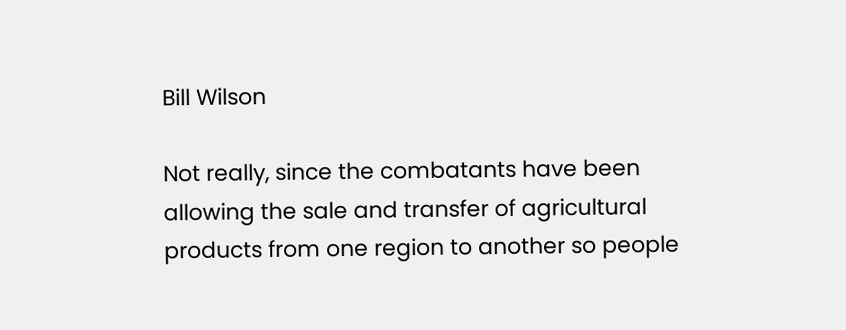Bill Wilson

Not really, since the combatants have been allowing the sale and transfer of agricultural products from one region to another so people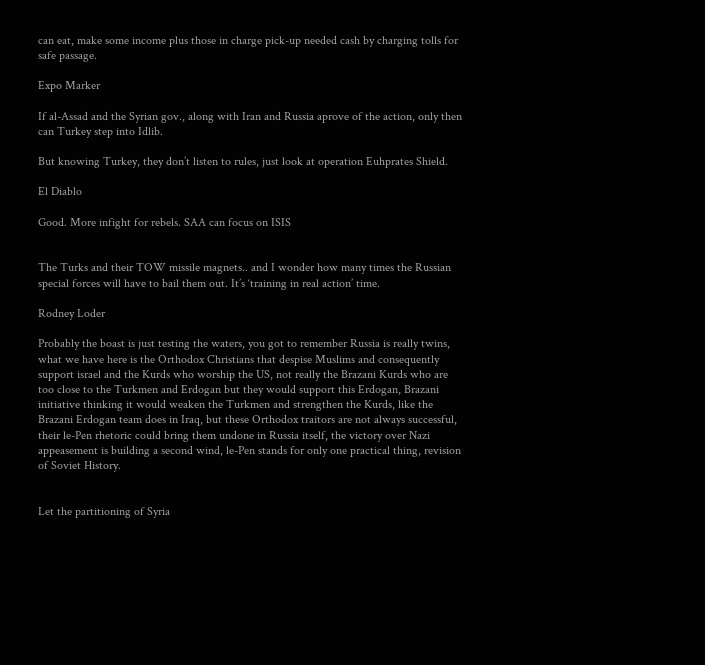can eat, make some income plus those in charge pick-up needed cash by charging tolls for safe passage.

Expo Marker

If al-Assad and the Syrian gov., along with Iran and Russia aprove of the action, only then can Turkey step into Idlib.

But knowing Turkey, they don’t listen to rules, just look at operation Euhprates Shield.

El Diablo

Good. More infight for rebels. SAA can focus on ISIS


The Turks and their TOW missile magnets.. and I wonder how many times the Russian special forces will have to bail them out. It’s ‘training in real action’ time.

Rodney Loder

Probably the boast is just testing the waters, you got to remember Russia is really twins, what we have here is the Orthodox Christians that despise Muslims and consequently support israel and the Kurds who worship the US, not really the Brazani Kurds who are too close to the Turkmen and Erdogan but they would support this Erdogan, Brazani initiative thinking it would weaken the Turkmen and strengthen the Kurds, like the Brazani Erdogan team does in Iraq, but these Orthodox traitors are not always successful, their le-Pen rhetoric could bring them undone in Russia itself, the victory over Nazi appeasement is building a second wind, le-Pen stands for only one practical thing, revision of Soviet History.


Let the partitioning of Syria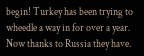begin! Turkey has been trying to wheedle a way in for over a year. Now thanks to Russia they have.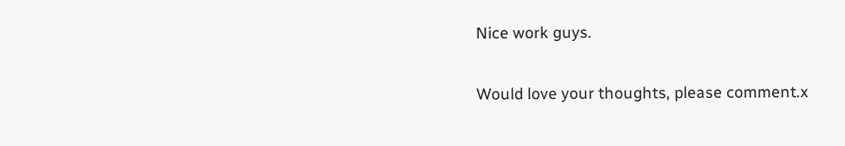Nice work guys.

Would love your thoughts, please comment.x